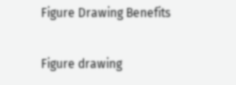Figure Drawing Benefits

Figure drawing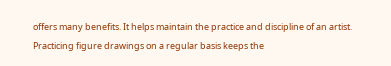offers many benefits. It helps maintain the practice and discipline of an artist. Practicing figure drawings on a regular basis keeps the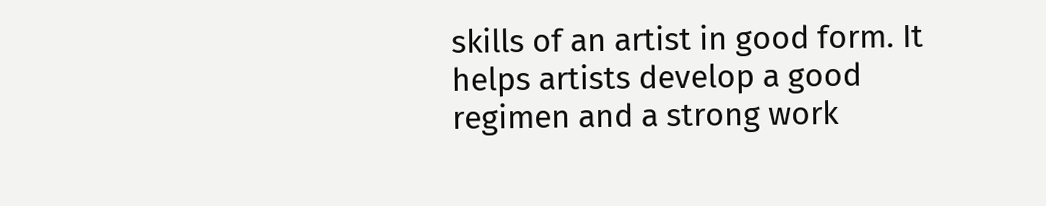skills of an artist in good form. It helps artists develop a good regimen and a strong work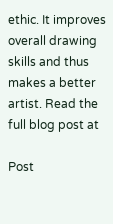ethic. It improves overall drawing skills and thus makes a better artist. Read the full blog post at

Post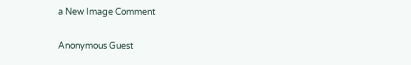a New Image Comment

Anonymous Guest